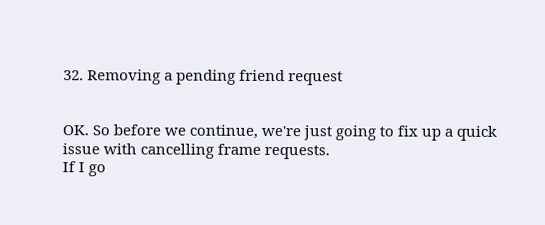32. Removing a pending friend request


OK. So before we continue, we're just going to fix up a quick issue with cancelling frame requests.
If I go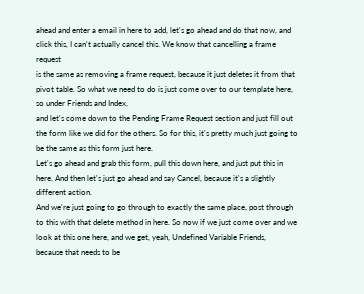ahead and enter a email in here to add, let's go ahead and do that now, and click this, I can't actually cancel this. We know that cancelling a frame request
is the same as removing a frame request, because it just deletes it from that pivot table. So what we need to do is just come over to our template here, so under Friends and Index,
and let's come down to the Pending Frame Request section and just fill out the form like we did for the others. So for this, it's pretty much just going to be the same as this form just here.
Let's go ahead and grab this form, pull this down here, and just put this in here. And then let's just go ahead and say Cancel, because it's a slightly different action.
And we're just going to go through to exactly the same place, post through to this with that delete method in here. So now if we just come over and we look at this one here, and we get, yeah, Undefined Variable Friends,
because that needs to be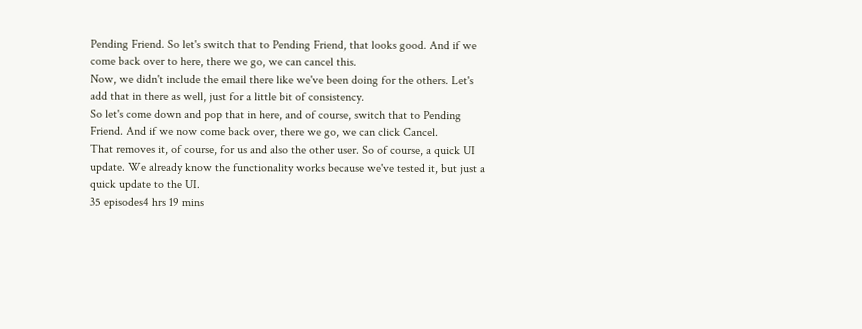Pending Friend. So let's switch that to Pending Friend, that looks good. And if we come back over to here, there we go, we can cancel this.
Now, we didn't include the email there like we've been doing for the others. Let's add that in there as well, just for a little bit of consistency.
So let's come down and pop that in here, and of course, switch that to Pending Friend. And if we now come back over, there we go, we can click Cancel.
That removes it, of course, for us and also the other user. So of course, a quick UI update. We already know the functionality works because we've tested it, but just a quick update to the UI.
35 episodes4 hrs 19 mins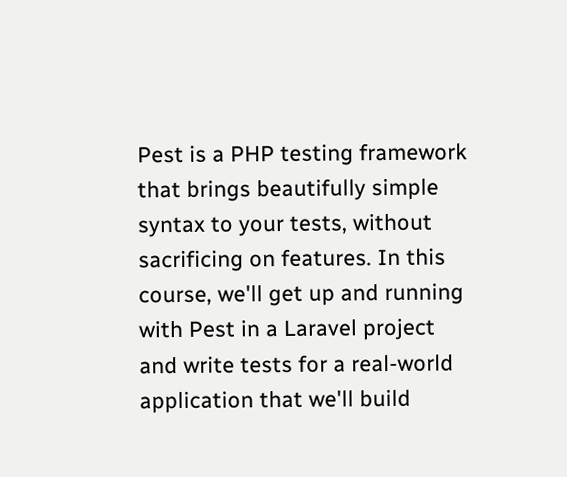Pest is a PHP testing framework that brings beautifully simple syntax to your tests, without sacrificing on features. In this course, we'll get up and running with Pest in a Laravel project and write tests for a real-world application that we'll build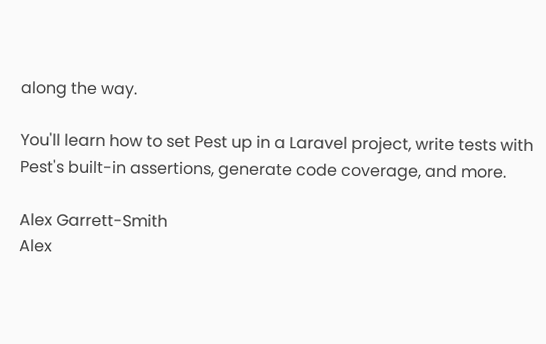along the way.

You'll learn how to set Pest up in a Laravel project, write tests with Pest's built-in assertions, generate code coverage, and more.

Alex Garrett-Smith
Alex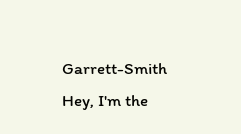Garrett-Smith
Hey, I'm the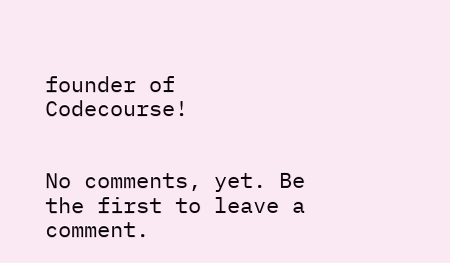founder of Codecourse!


No comments, yet. Be the first to leave a comment.